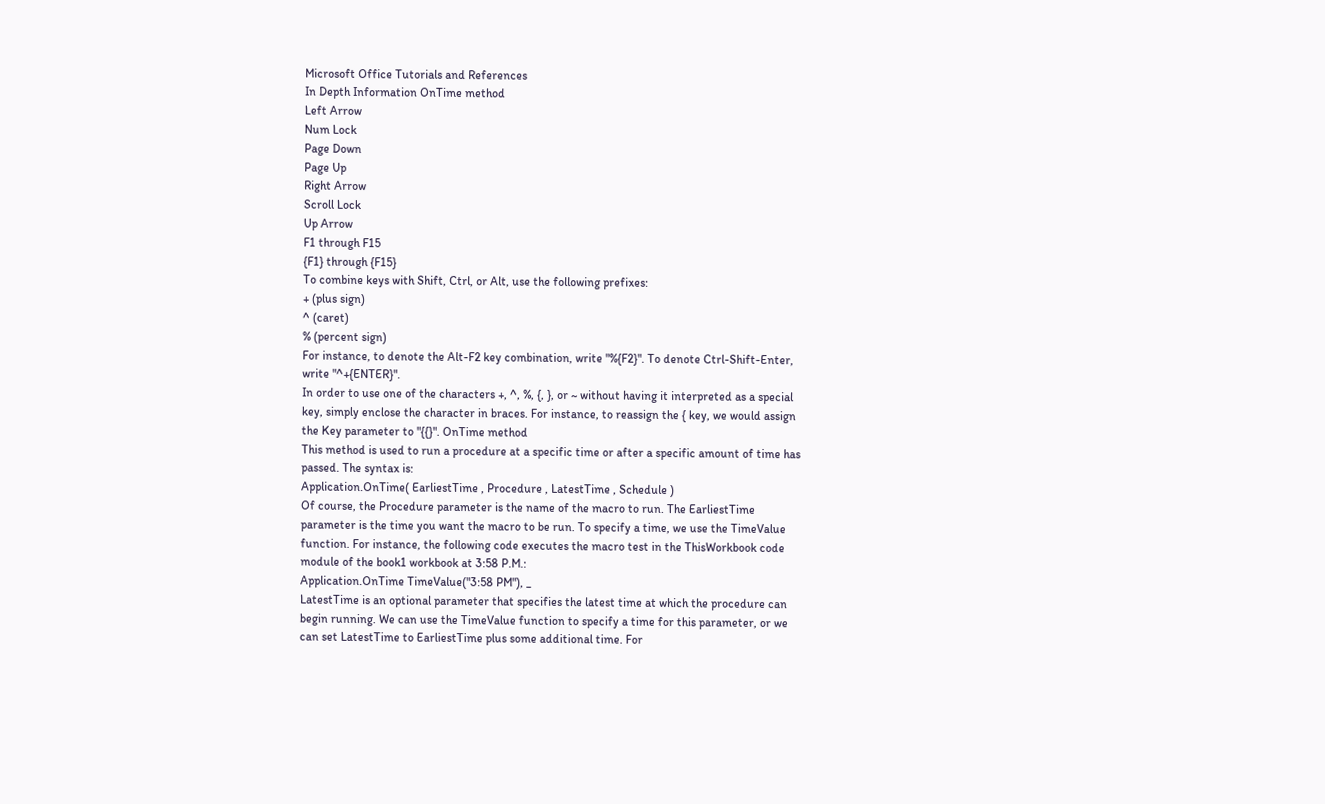Microsoft Office Tutorials and References
In Depth Information OnTime method
Left Arrow
Num Lock
Page Down
Page Up
Right Arrow
Scroll Lock
Up Arrow
F1 through F15
{F1} through {F15}
To combine keys with Shift, Ctrl, or Alt, use the following prefixes:
+ (plus sign)
^ (caret)
% (percent sign)
For instance, to denote the Alt-F2 key combination, write "%{F2}". To denote Ctrl-Shift-Enter,
write "^+{ENTER}".
In order to use one of the characters +, ^, %, {, }, or ~ without having it interpreted as a special
key, simply enclose the character in braces. For instance, to reassign the { key, we would assign
the Key parameter to "{{}". OnTime method
This method is used to run a procedure at a specific time or after a specific amount of time has
passed. The syntax is:
Application.OnTime( EarliestTime , Procedure , LatestTime , Schedule )
Of course, the Procedure parameter is the name of the macro to run. The EarliestTime
parameter is the time you want the macro to be run. To specify a time, we use the TimeValue
function. For instance, the following code executes the macro test in the ThisWorkbook code
module of the book1 workbook at 3:58 P.M.:
Application.OnTime TimeValue("3:58 PM"), _
LatestTime is an optional parameter that specifies the latest time at which the procedure can
begin running. We can use the TimeValue function to specify a time for this parameter, or we
can set LatestTime to EarliestTime plus some additional time. For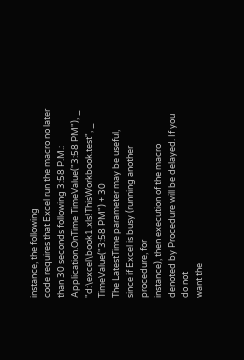instance, the following
code requires that Excel run the macro no later than 30 seconds following 3:58 P.M.:
Application.OnTime TimeValue("3:58 PM"), _
"d:\excel\book1.xls!ThisWorkbook.test", _
TimeValue("3:58 PM") + 30
The LatestTime parameter may be useful, since if Excel is busy (running another procedure, for
instance), then execution of the macro denoted by Procedure will be delayed. If you do not
want the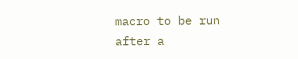macro to be run after a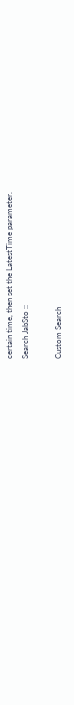certain time, then set the LatestTime parameter.
Search JabSto ::

Custom Search